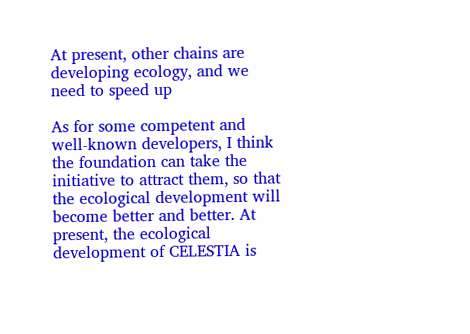At present, other chains are developing ecology, and we need to speed up

As for some competent and well-known developers, I think the foundation can take the initiative to attract them, so that the ecological development will become better and better. At present, the ecological development of CELESTIA is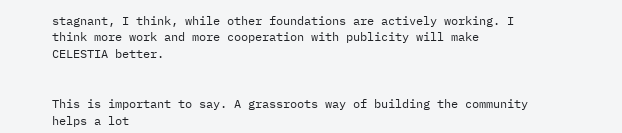stagnant, I think, while other foundations are actively working. I think more work and more cooperation with publicity will make CELESTIA better.


This is important to say. A grassroots way of building the community helps a lot